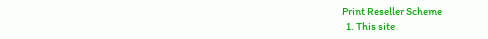Print Reseller Scheme
  1. This site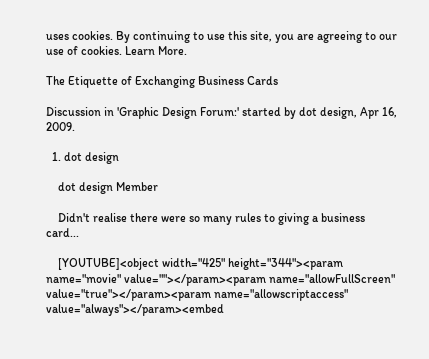uses cookies. By continuing to use this site, you are agreeing to our use of cookies. Learn More.

The Etiquette of Exchanging Business Cards

Discussion in 'Graphic Design Forum:' started by dot design, Apr 16, 2009.

  1. dot design

    dot design Member

    Didn't realise there were so many rules to giving a business card...

    [YOUTUBE]<object width="425" height="344"><param name="movie" value=""></param><param name="allowFullScreen" value="true"></param><param name="allowscriptaccess" value="always"></param><embed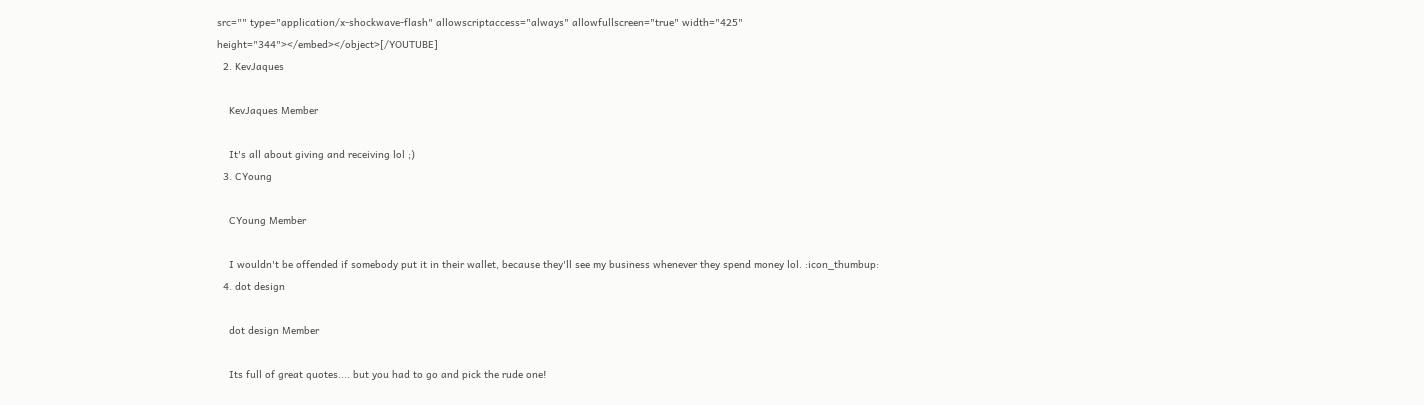src="" type="application/x-shockwave-flash" allowscriptaccess="always" allowfullscreen="true" width="425" height="344"></embed></object>[/YOUTUBE]
  2. KevJaques

    KevJaques Member

    It's all about giving and receiving lol ;)
  3. CYoung

    CYoung Member

    I wouldn't be offended if somebody put it in their wallet, because they'll see my business whenever they spend money lol. :icon_thumbup:
  4. dot design

    dot design Member

    Its full of great quotes.... but you had to go and pick the rude one!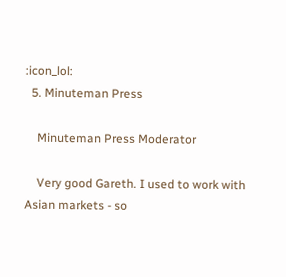:icon_lol:
  5. Minuteman Press

    Minuteman Press Moderator

    Very good Gareth. I used to work with Asian markets - so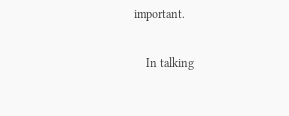important.

    In talking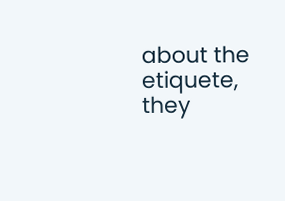about the etiquete, they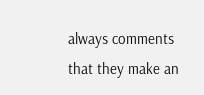always comments that they make an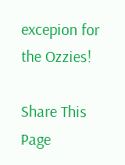excepion for the Ozzies!

Share This Page